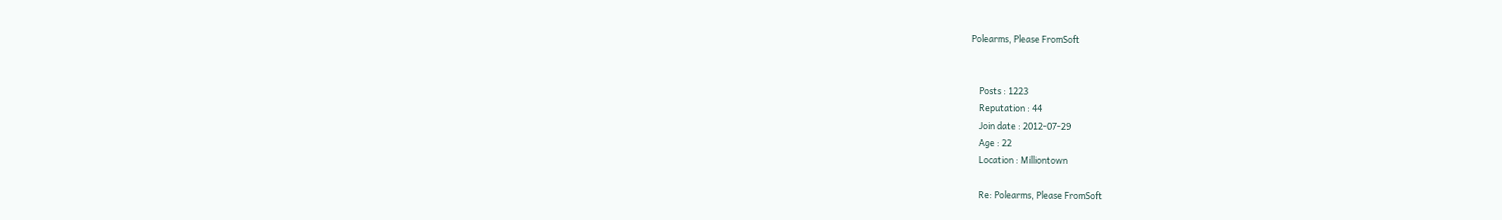Polearms, Please FromSoft


    Posts : 1223
    Reputation : 44
    Join date : 2012-07-29
    Age : 22
    Location : Milliontown

    Re: Polearms, Please FromSoft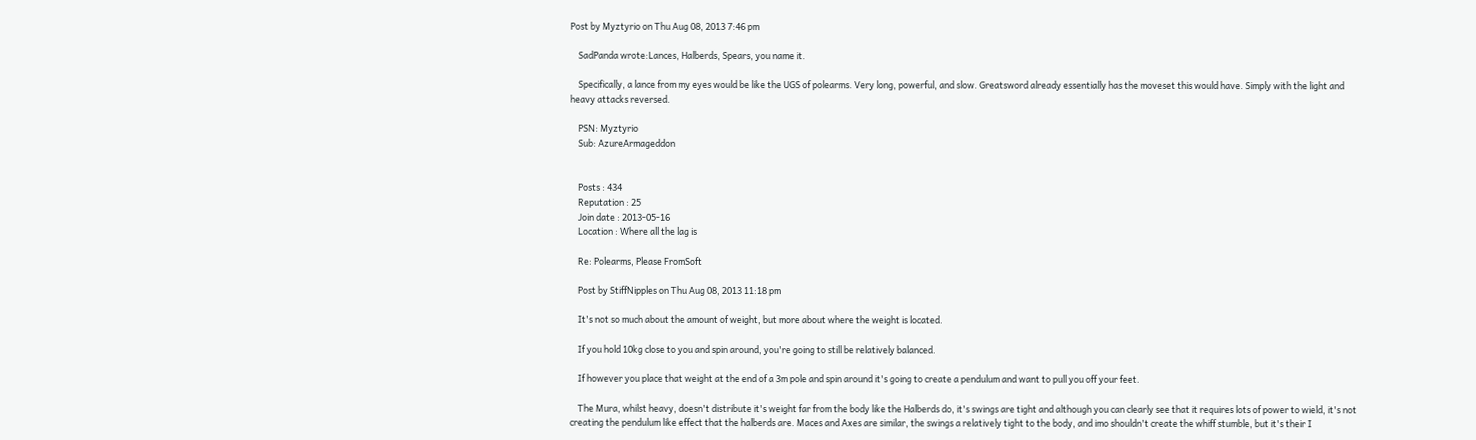Post by Myztyrio on Thu Aug 08, 2013 7:46 pm

    SadPanda wrote:Lances, Halberds, Spears, you name it.

    Specifically, a lance from my eyes would be like the UGS of polearms. Very long, powerful, and slow. Greatsword already essentially has the moveset this would have. Simply with the light and heavy attacks reversed.

    PSN: Myztyrio
    Sub: AzureArmageddon


    Posts : 434
    Reputation : 25
    Join date : 2013-05-16
    Location : Where all the lag is

    Re: Polearms, Please FromSoft

    Post by StiffNipples on Thu Aug 08, 2013 11:18 pm

    It's not so much about the amount of weight, but more about where the weight is located.

    If you hold 10kg close to you and spin around, you're going to still be relatively balanced.

    If however you place that weight at the end of a 3m pole and spin around it's going to create a pendulum and want to pull you off your feet.

    The Mura, whilst heavy, doesn't distribute it's weight far from the body like the Halberds do, it's swings are tight and although you can clearly see that it requires lots of power to wield, it's not creating the pendulum like effect that the halberds are. Maces and Axes are similar, the swings a relatively tight to the body, and imo shouldn't create the whiff stumble, but it's their I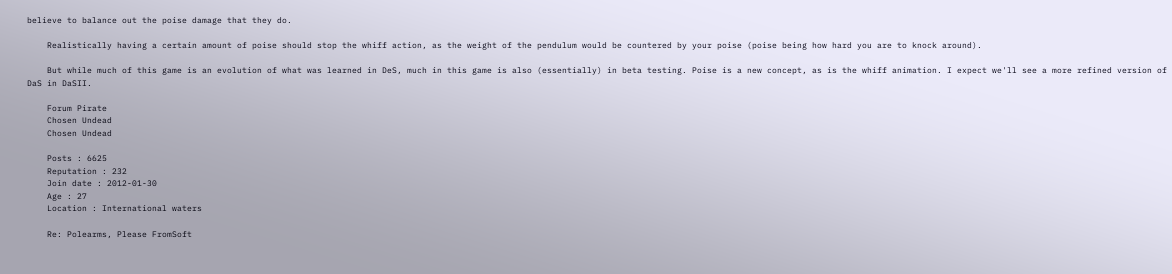believe to balance out the poise damage that they do.

    Realistically having a certain amount of poise should stop the whiff action, as the weight of the pendulum would be countered by your poise (poise being how hard you are to knock around).

    But while much of this game is an evolution of what was learned in DeS, much in this game is also (essentially) in beta testing. Poise is a new concept, as is the whiff animation. I expect we'll see a more refined version of DaS in DaSII.

    Forum Pirate
    Chosen Undead
    Chosen Undead

    Posts : 6625
    Reputation : 232
    Join date : 2012-01-30
    Age : 27
    Location : International waters

    Re: Polearms, Please FromSoft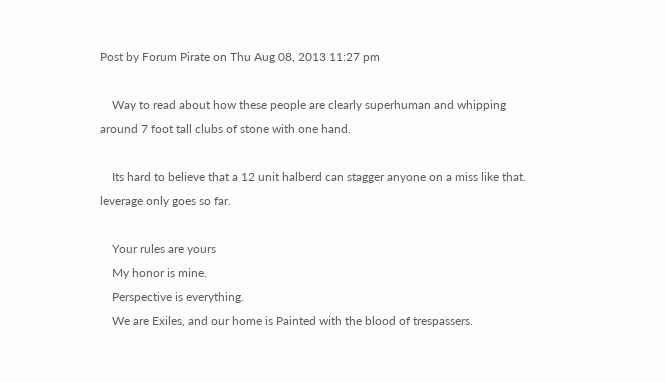Post by Forum Pirate on Thu Aug 08, 2013 11:27 pm

    Way to read about how these people are clearly superhuman and whipping around 7 foot tall clubs of stone with one hand.

    Its hard to believe that a 12 unit halberd can stagger anyone on a miss like that. leverage only goes so far.

    Your rules are yours
    My honor is mine.
    Perspective is everything.
    We are Exiles, and our home is Painted with the blood of trespassers.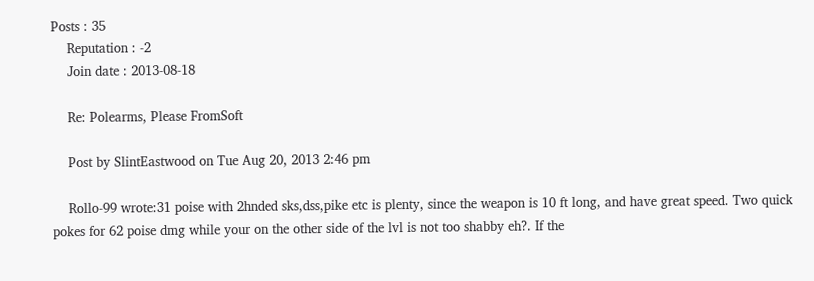Posts : 35
    Reputation : -2
    Join date : 2013-08-18

    Re: Polearms, Please FromSoft

    Post by SlintEastwood on Tue Aug 20, 2013 2:46 pm

    Rollo-99 wrote:31 poise with 2hnded sks,dss,pike etc is plenty, since the weapon is 10 ft long, and have great speed. Two quick pokes for 62 poise dmg while your on the other side of the lvl is not too shabby eh?. If the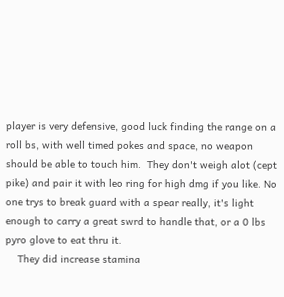player is very defensive, good luck finding the range on a roll bs, with well timed pokes and space, no weapon should be able to touch him.  They don't weigh alot (cept pike) and pair it with leo ring for high dmg if you like. No one trys to break guard with a spear really, it's light enough to carry a great swrd to handle that, or a 0 lbs pyro glove to eat thru it.
    They did increase stamina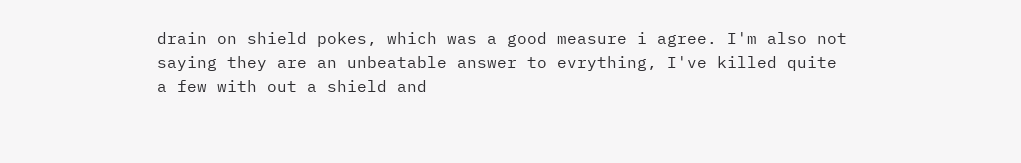drain on shield pokes, which was a good measure i agree. I'm also not saying they are an unbeatable answer to evrything, I've killed quite a few with out a shield and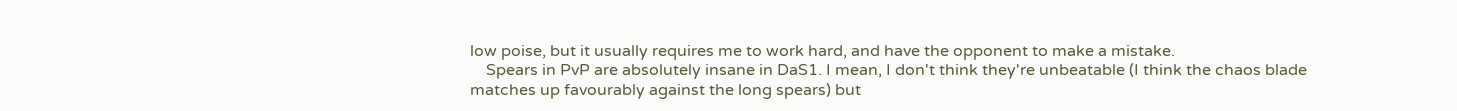low poise, but it usually requires me to work hard, and have the opponent to make a mistake.
    Spears in PvP are absolutely insane in DaS1. I mean, I don't think they're unbeatable (I think the chaos blade matches up favourably against the long spears) but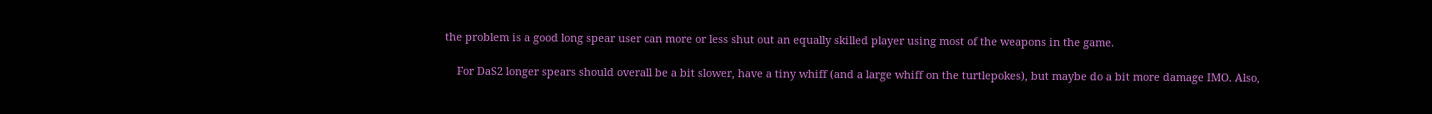the problem is a good long spear user can more or less shut out an equally skilled player using most of the weapons in the game.

    For DaS2 longer spears should overall be a bit slower, have a tiny whiff (and a large whiff on the turtlepokes), but maybe do a bit more damage IMO. Also,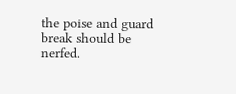the poise and guard break should be nerfed.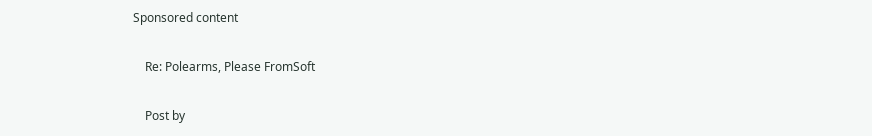Sponsored content

    Re: Polearms, Please FromSoft

    Post by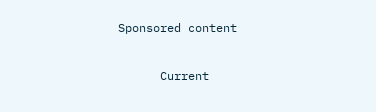Sponsored content

      Current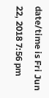date/time is Fri Jun 22, 2018 7:56 pm